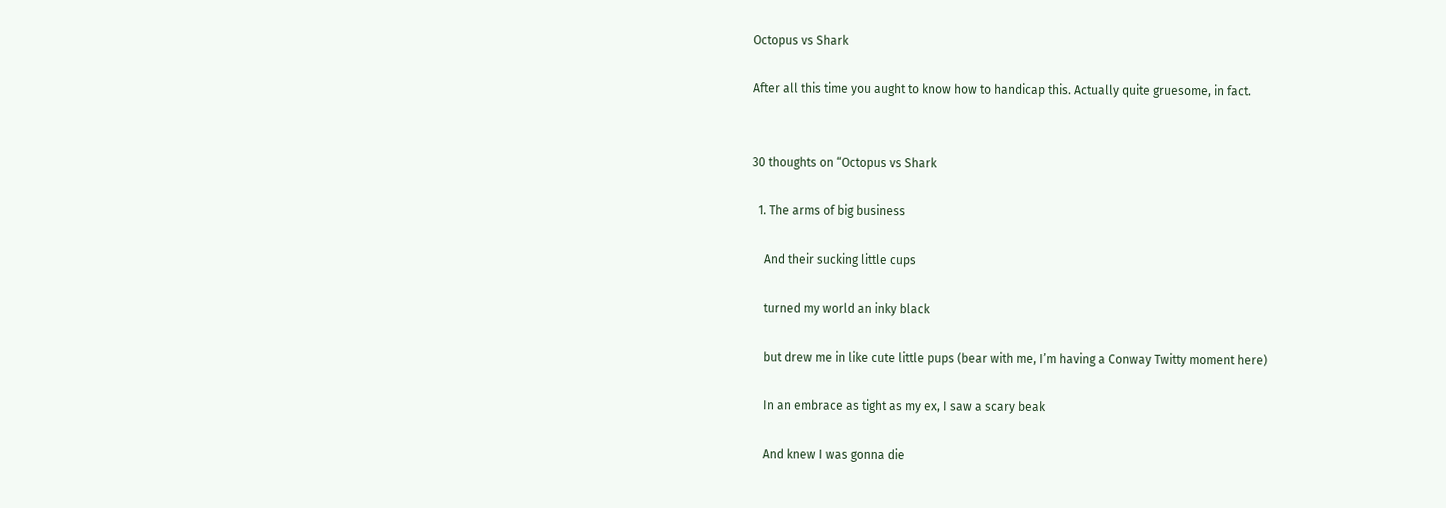Octopus vs Shark

After all this time you aught to know how to handicap this. Actually quite gruesome, in fact.


30 thoughts on “Octopus vs Shark

  1. The arms of big business

    And their sucking little cups

    turned my world an inky black

    but drew me in like cute little pups (bear with me, I’m having a Conway Twitty moment here)

    In an embrace as tight as my ex, I saw a scary beak

    And knew I was gonna die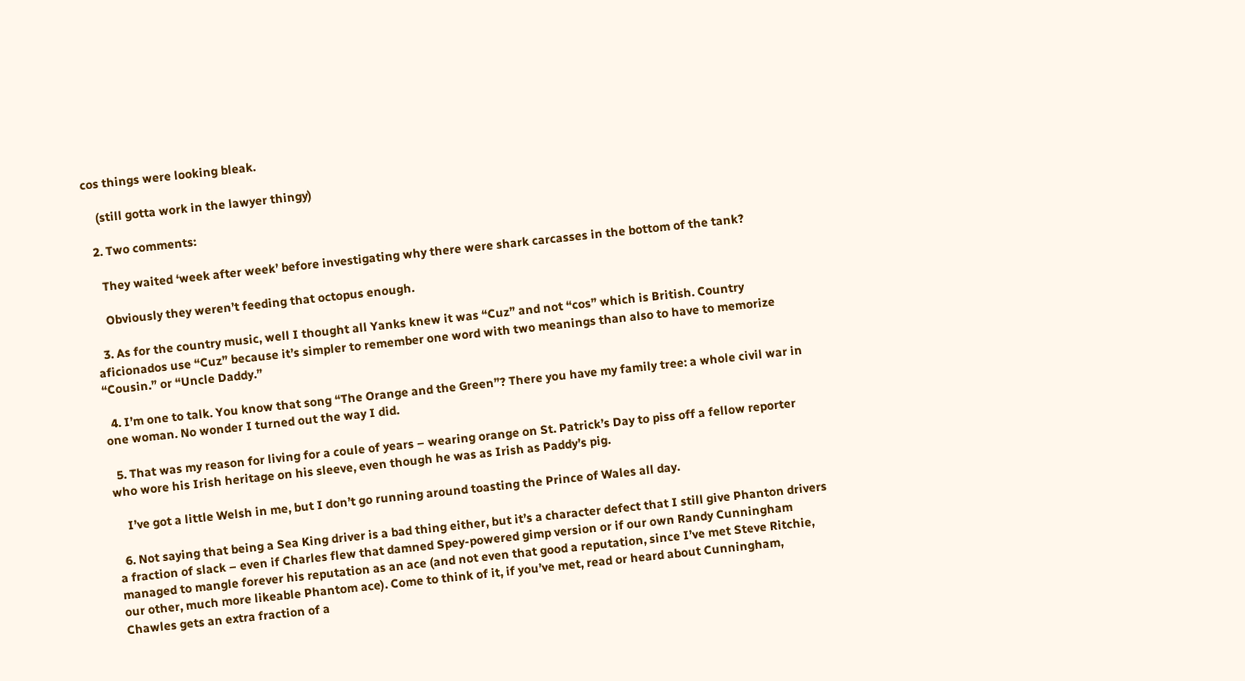cos things were looking bleak.

    (still gotta work in the lawyer thingy)

  2. Two comments:

    They waited ‘week after week’ before investigating why there were shark carcasses in the bottom of the tank?

    Obviously they weren’t feeding that octopus enough.

  3. As for the country music, well I thought all Yanks knew it was “Cuz” and not “cos” which is British. Country aficionados use “Cuz” because it’s simpler to remember one word with two meanings than also to have to memorize “Cousin.” or “Uncle Daddy.”

  4. I’m one to talk. You know that song “The Orange and the Green”? There you have my family tree: a whole civil war in one woman. No wonder I turned out the way I did.

  5. That was my reason for living for a coule of years – wearing orange on St. Patrick’s Day to piss off a fellow reporter who wore his Irish heritage on his sleeve, even though he was as Irish as Paddy’s pig.

    I’ve got a little Welsh in me, but I don’t go running around toasting the Prince of Wales all day.

  6. Not saying that being a Sea King driver is a bad thing either, but it’s a character defect that I still give Phanton drivers a fraction of slack – even if Charles flew that damned Spey-powered gimp version or if our own Randy Cunningham managed to mangle forever his reputation as an ace (and not even that good a reputation, since I’ve met Steve Ritchie, our other, much more likeable Phantom ace). Come to think of it, if you’ve met, read or heard about Cunningham, Chawles gets an extra fraction of a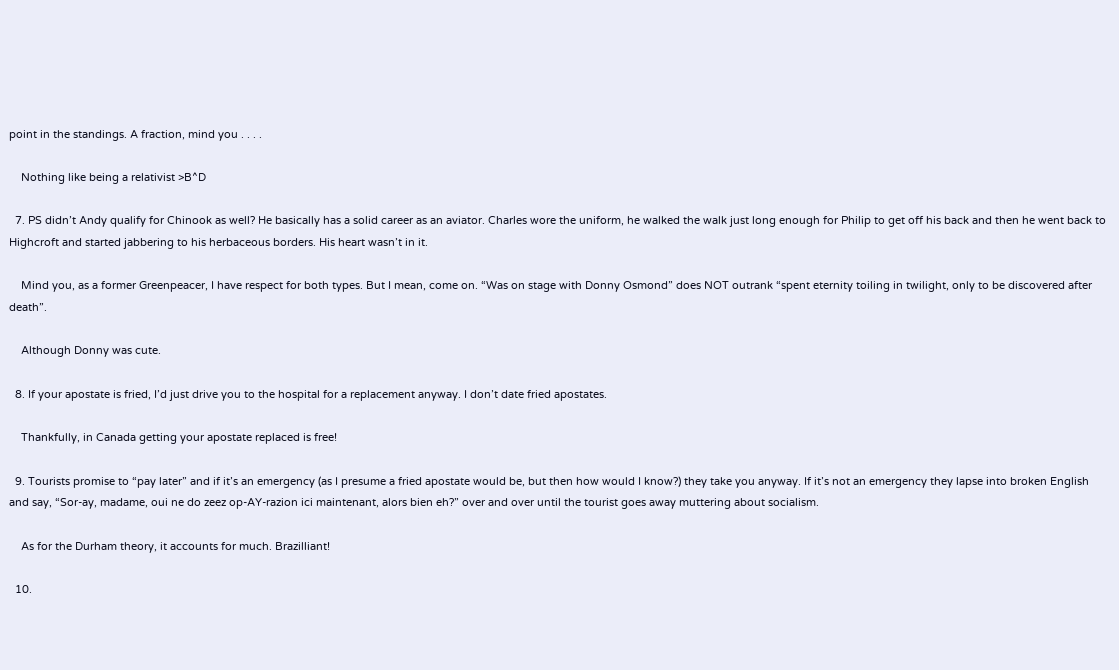point in the standings. A fraction, mind you . . . .

    Nothing like being a relativist >B^D

  7. PS didn’t Andy qualify for Chinook as well? He basically has a solid career as an aviator. Charles wore the uniform, he walked the walk just long enough for Philip to get off his back and then he went back to Highcroft and started jabbering to his herbaceous borders. His heart wasn’t in it.

    Mind you, as a former Greenpeacer, I have respect for both types. But I mean, come on. “Was on stage with Donny Osmond” does NOT outrank “spent eternity toiling in twilight, only to be discovered after death”.

    Although Donny was cute.

  8. If your apostate is fried, I’d just drive you to the hospital for a replacement anyway. I don’t date fried apostates.

    Thankfully, in Canada getting your apostate replaced is free!

  9. Tourists promise to “pay later” and if it’s an emergency (as I presume a fried apostate would be, but then how would I know?) they take you anyway. If it’s not an emergency they lapse into broken English and say, “Sor-ay, madame, oui ne do zeez op-AY-razion ici maintenant, alors bien eh?” over and over until the tourist goes away muttering about socialism.

    As for the Durham theory, it accounts for much. Brazilliant!

  10.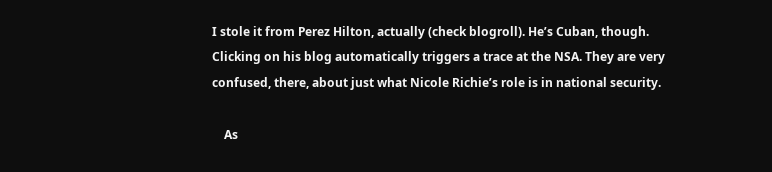I stole it from Perez Hilton, actually (check blogroll). He’s Cuban, though. Clicking on his blog automatically triggers a trace at the NSA. They are very confused, there, about just what Nicole Richie’s role is in national security.

    As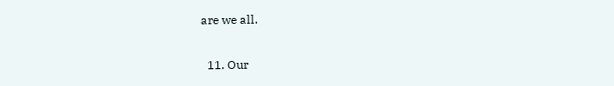are we all.

  11. Our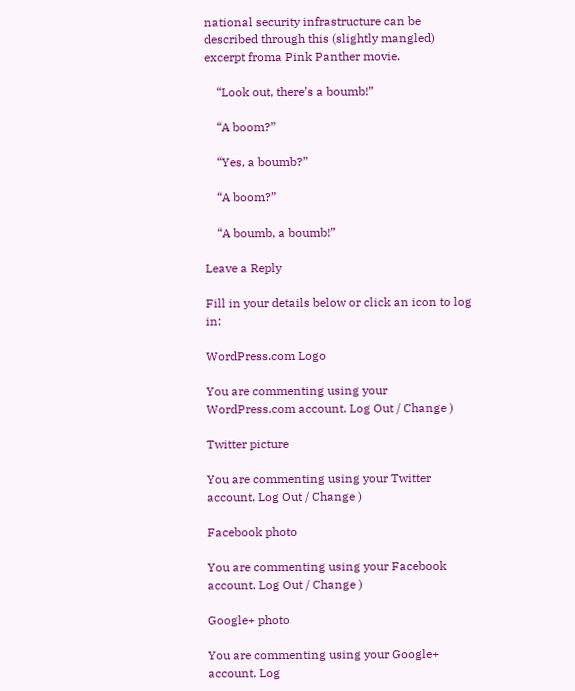national security infrastructure can be described through this (slightly mangled) excerpt froma Pink Panther movie.

    “Look out, there’s a boumb!”

    “A boom?”

    “Yes, a boumb?”

    “A boom?”

    “A boumb, a boumb!”

Leave a Reply

Fill in your details below or click an icon to log in:

WordPress.com Logo

You are commenting using your WordPress.com account. Log Out / Change )

Twitter picture

You are commenting using your Twitter account. Log Out / Change )

Facebook photo

You are commenting using your Facebook account. Log Out / Change )

Google+ photo

You are commenting using your Google+ account. Log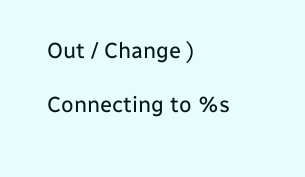Out / Change )

Connecting to %s